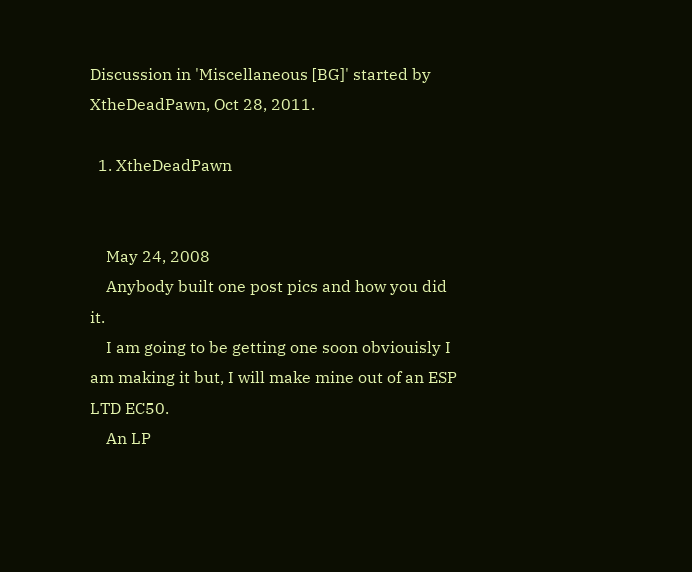Discussion in 'Miscellaneous [BG]' started by XtheDeadPawn, Oct 28, 2011.

  1. XtheDeadPawn


    May 24, 2008
    Anybody built one post pics and how you did it.
    I am going to be getting one soon obviouisly I am making it but, I will make mine out of an ESP LTD EC50.
    An LP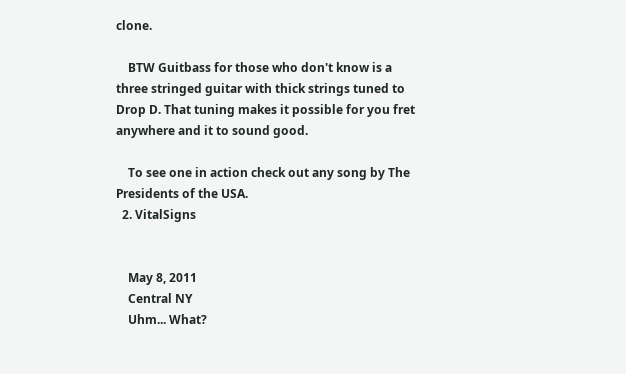clone.

    BTW Guitbass for those who don't know is a three stringed guitar with thick strings tuned to Drop D. That tuning makes it possible for you fret anywhere and it to sound good.

    To see one in action check out any song by The Presidents of the USA.
  2. VitalSigns


    May 8, 2011
    Central NY
    Uhm... What?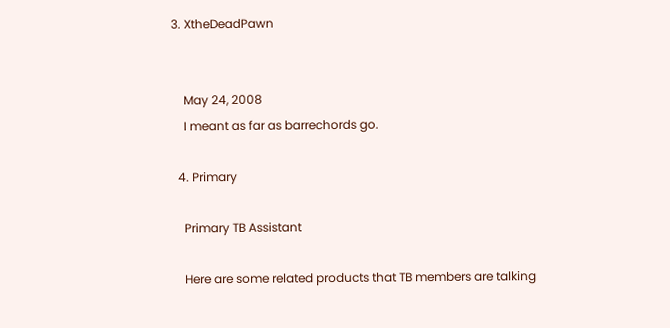3. XtheDeadPawn


    May 24, 2008
    I meant as far as barrechords go.

  4. Primary

    Primary TB Assistant

    Here are some related products that TB members are talking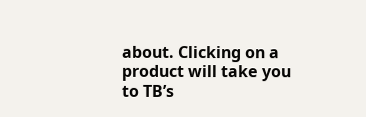about. Clicking on a product will take you to TB’s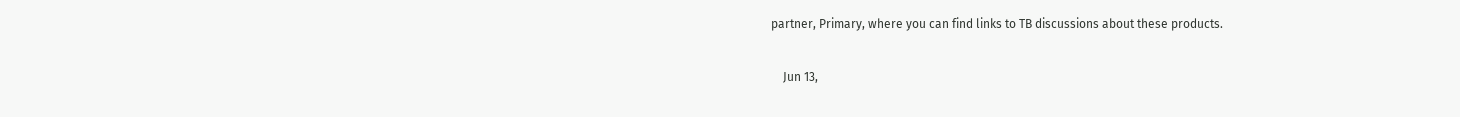partner, Primary, where you can find links to TB discussions about these products.

    Jun 13,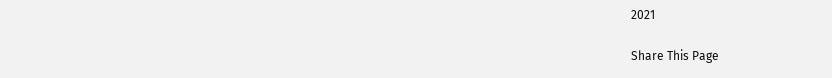2021

Share This Page